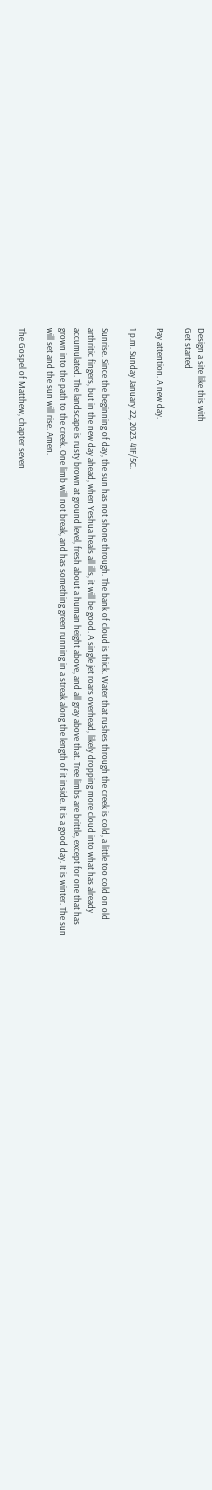Design a site like this with
Get started

Pay attention. A new day.

1 p.m. Sunday January 22, 2023. 41F/5C.

Sunrise. Since the beginning of day, the sun has not shone through. The bank of cloud is thick. Water that rushes through the creek is cold, a little too cold on old arthritic fingers, but in the new day ahead, when Yeshua heals all ills, it will be good. A single jet roars overhead, likely dropping more cloud into what has already accumulated. The landscape is rusty brown at ground level, fresh about a human height above, and all gray above that. Tree limbs are brittle, except for one that has grown into the path to the creek. One limb will not break, and has something green running in a streak along the length of it inside. It is a good day. It is winter. The sun will set and the sun will rise. Amen.

The Gospel of Matthew, chapter seven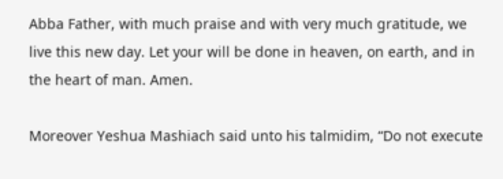Abba Father, with much praise and with very much gratitude, we live this new day. Let your will be done in heaven, on earth, and in the heart of man. Amen.

Moreover Yeshua Mashiach said unto his talmidim, “Do not execute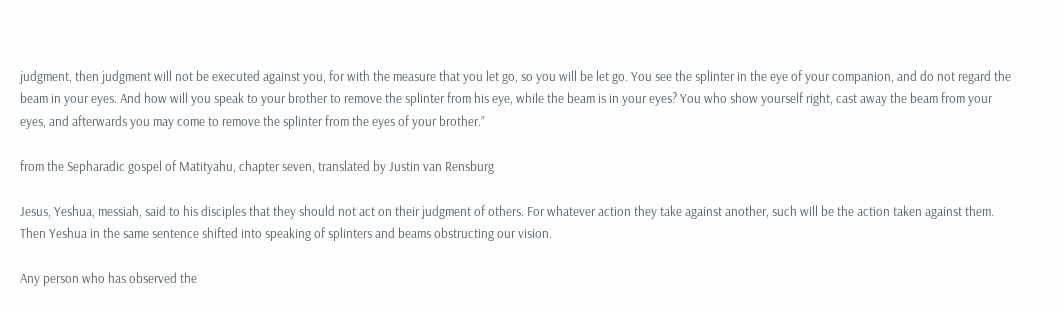judgment, then judgment will not be executed against you, for with the measure that you let go, so you will be let go. You see the splinter in the eye of your companion, and do not regard the beam in your eyes. And how will you speak to your brother to remove the splinter from his eye, while the beam is in your eyes? You who show yourself right, cast away the beam from your eyes, and afterwards you may come to remove the splinter from the eyes of your brother.”

from the Sepharadic gospel of Matityahu, chapter seven, translated by Justin van Rensburg

Jesus, Yeshua, messiah, said to his disciples that they should not act on their judgment of others. For whatever action they take against another, such will be the action taken against them. Then Yeshua in the same sentence shifted into speaking of splinters and beams obstructing our vision.

Any person who has observed the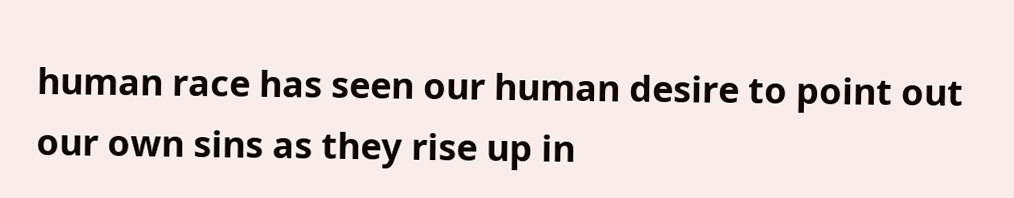human race has seen our human desire to point out our own sins as they rise up in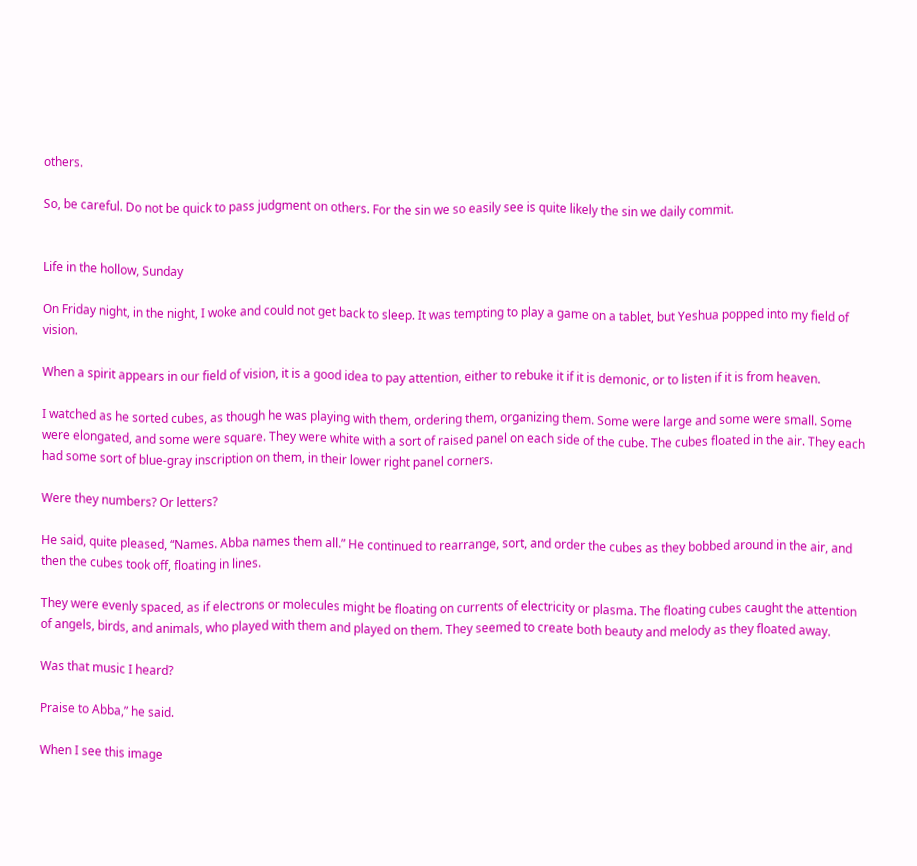others.

So, be careful. Do not be quick to pass judgment on others. For the sin we so easily see is quite likely the sin we daily commit.


Life in the hollow, Sunday

On Friday night, in the night, I woke and could not get back to sleep. It was tempting to play a game on a tablet, but Yeshua popped into my field of vision.

When a spirit appears in our field of vision, it is a good idea to pay attention, either to rebuke it if it is demonic, or to listen if it is from heaven.

I watched as he sorted cubes, as though he was playing with them, ordering them, organizing them. Some were large and some were small. Some were elongated, and some were square. They were white with a sort of raised panel on each side of the cube. The cubes floated in the air. They each had some sort of blue-gray inscription on them, in their lower right panel corners.

Were they numbers? Or letters?

He said, quite pleased, “Names. Abba names them all.” He continued to rearrange, sort, and order the cubes as they bobbed around in the air, and then the cubes took off, floating in lines.

They were evenly spaced, as if electrons or molecules might be floating on currents of electricity or plasma. The floating cubes caught the attention of angels, birds, and animals, who played with them and played on them. They seemed to create both beauty and melody as they floated away.

Was that music I heard?

Praise to Abba,” he said.

When I see this image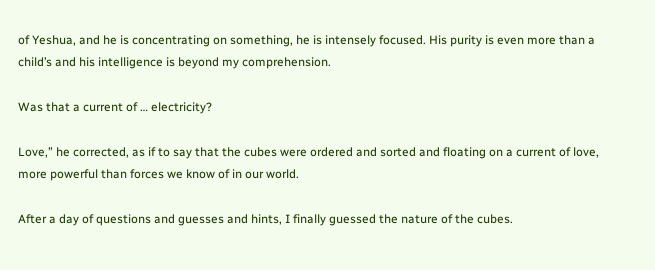of Yeshua, and he is concentrating on something, he is intensely focused. His purity is even more than a child’s and his intelligence is beyond my comprehension.

Was that a current of … electricity?

Love,” he corrected, as if to say that the cubes were ordered and sorted and floating on a current of love, more powerful than forces we know of in our world.

After a day of questions and guesses and hints, I finally guessed the nature of the cubes.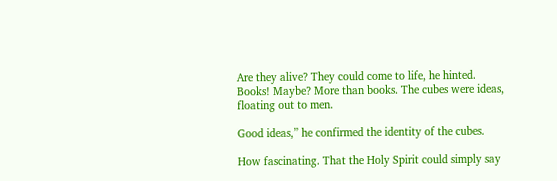Are they alive? They could come to life, he hinted. Books! Maybe? More than books. The cubes were ideas, floating out to men.

Good ideas,” he confirmed the identity of the cubes.

How fascinating. That the Holy Spirit could simply say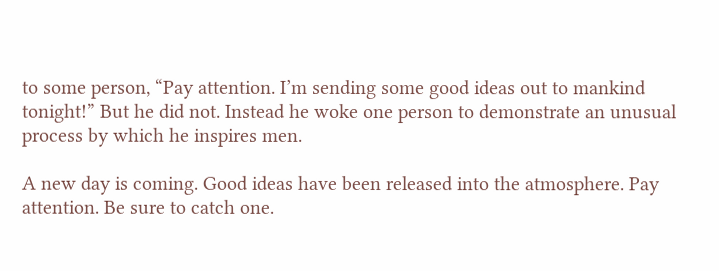to some person, “Pay attention. I’m sending some good ideas out to mankind tonight!” But he did not. Instead he woke one person to demonstrate an unusual process by which he inspires men.

A new day is coming. Good ideas have been released into the atmosphere. Pay attention. Be sure to catch one.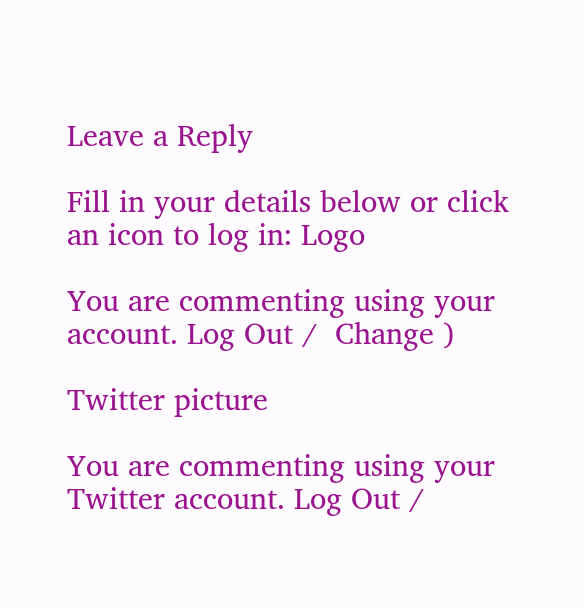Leave a Reply

Fill in your details below or click an icon to log in: Logo

You are commenting using your account. Log Out /  Change )

Twitter picture

You are commenting using your Twitter account. Log Out /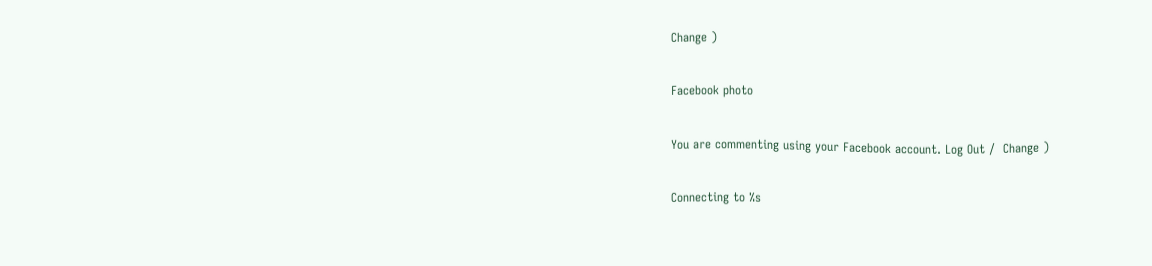Change )

Facebook photo

You are commenting using your Facebook account. Log Out /  Change )

Connecting to %s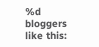%d bloggers like this: